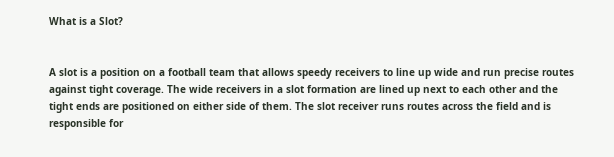What is a Slot?


A slot is a position on a football team that allows speedy receivers to line up wide and run precise routes against tight coverage. The wide receivers in a slot formation are lined up next to each other and the tight ends are positioned on either side of them. The slot receiver runs routes across the field and is responsible for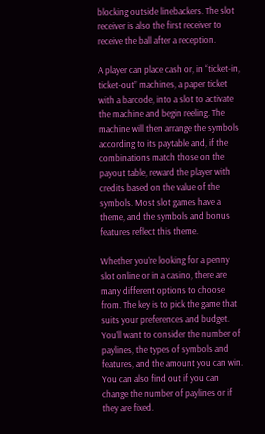blocking outside linebackers. The slot receiver is also the first receiver to receive the ball after a reception.

A player can place cash or, in “ticket-in, ticket-out” machines, a paper ticket with a barcode, into a slot to activate the machine and begin reeling. The machine will then arrange the symbols according to its paytable and, if the combinations match those on the payout table, reward the player with credits based on the value of the symbols. Most slot games have a theme, and the symbols and bonus features reflect this theme.

Whether you’re looking for a penny slot online or in a casino, there are many different options to choose from. The key is to pick the game that suits your preferences and budget. You’ll want to consider the number of paylines, the types of symbols and features, and the amount you can win. You can also find out if you can change the number of paylines or if they are fixed.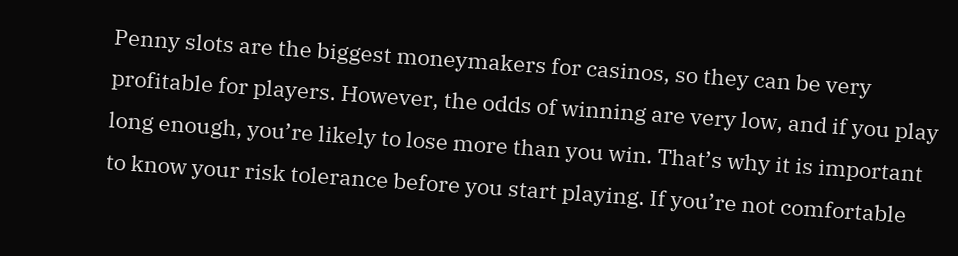Penny slots are the biggest moneymakers for casinos, so they can be very profitable for players. However, the odds of winning are very low, and if you play long enough, you’re likely to lose more than you win. That’s why it is important to know your risk tolerance before you start playing. If you’re not comfortable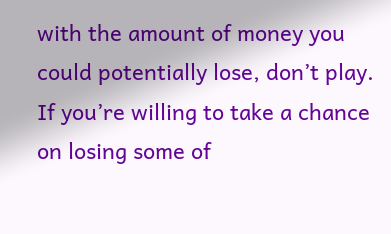with the amount of money you could potentially lose, don’t play. If you’re willing to take a chance on losing some of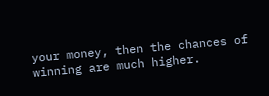your money, then the chances of winning are much higher.